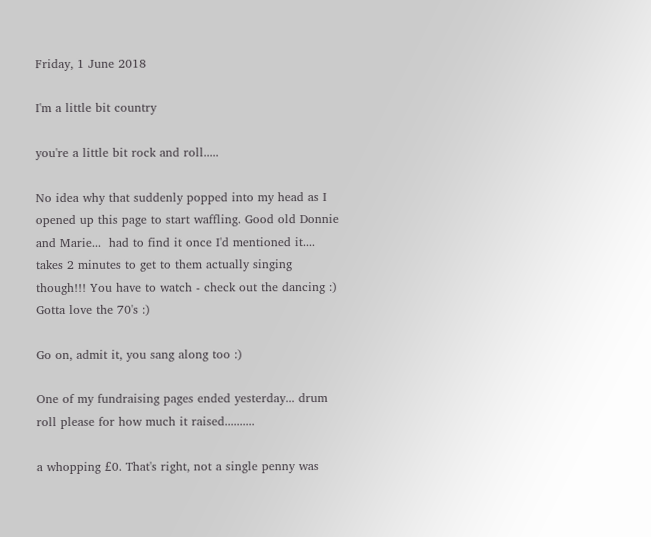Friday, 1 June 2018

I'm a little bit country

you're a little bit rock and roll.....

No idea why that suddenly popped into my head as I opened up this page to start waffling. Good old Donnie and Marie...  had to find it once I'd mentioned it.... takes 2 minutes to get to them actually singing though!!! You have to watch - check out the dancing :) Gotta love the 70's :)

Go on, admit it, you sang along too :)

One of my fundraising pages ended yesterday... drum roll please for how much it raised..........

a whopping £0. That's right, not a single penny was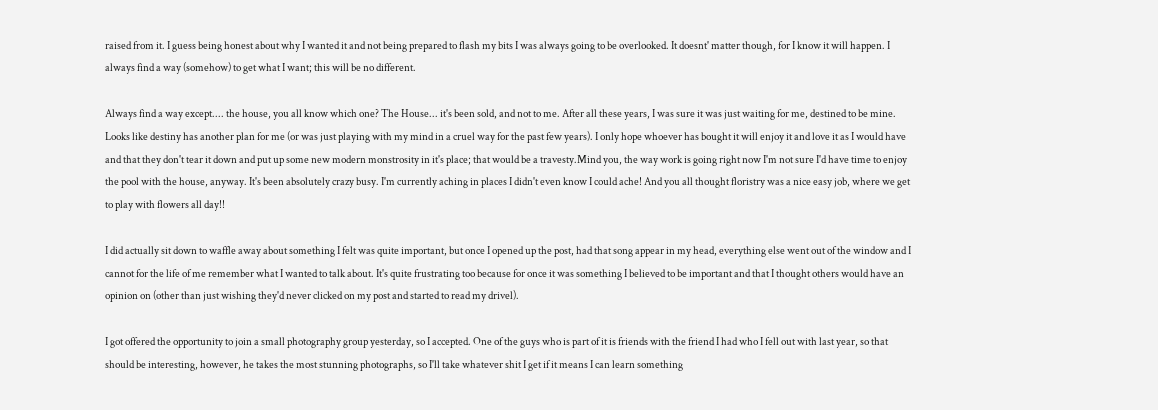raised from it. I guess being honest about why I wanted it and not being prepared to flash my bits I was always going to be overlooked. It doesnt' matter though, for I know it will happen. I always find a way (somehow) to get what I want; this will be no different.

Always find a way except.... the house, you all know which one? The House... it's been sold, and not to me. After all these years, I was sure it was just waiting for me, destined to be mine. Looks like destiny has another plan for me (or was just playing with my mind in a cruel way for the past few years). I only hope whoever has bought it will enjoy it and love it as I would have and that they don't tear it down and put up some new modern monstrosity in it's place; that would be a travesty.Mind you, the way work is going right now I'm not sure I'd have time to enjoy the pool with the house, anyway. It's been absolutely crazy busy. I'm currently aching in places I didn't even know I could ache! And you all thought floristry was a nice easy job, where we get to play with flowers all day!!

I did actually sit down to waffle away about something I felt was quite important, but once I opened up the post, had that song appear in my head, everything else went out of the window and I cannot for the life of me remember what I wanted to talk about. It's quite frustrating too because for once it was something I believed to be important and that I thought others would have an opinion on (other than just wishing they'd never clicked on my post and started to read my drivel).

I got offered the opportunity to join a small photography group yesterday, so I accepted. One of the guys who is part of it is friends with the friend I had who I fell out with last year, so that should be interesting, however, he takes the most stunning photographs, so I'll take whatever shit I get if it means I can learn something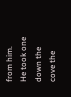from him. He took one down the cove the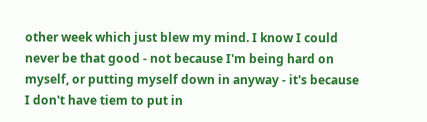other week which just blew my mind. I know I could never be that good - not because I'm being hard on myself, or putting myself down in anyway - it's because I don't have tiem to put in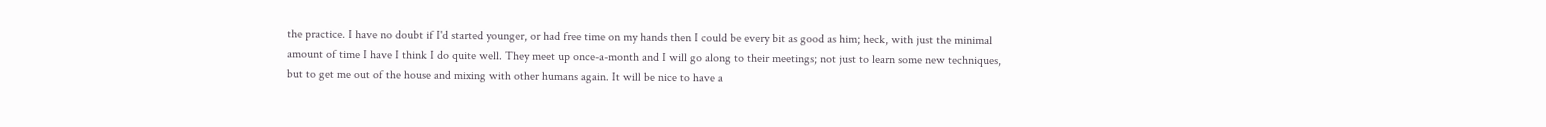the practice. I have no doubt if I'd started younger, or had free time on my hands then I could be every bit as good as him; heck, with just the minimal amount of time I have I think I do quite well. They meet up once-a-month and I will go along to their meetings; not just to learn some new techniques, but to get me out of the house and mixing with other humans again. It will be nice to have a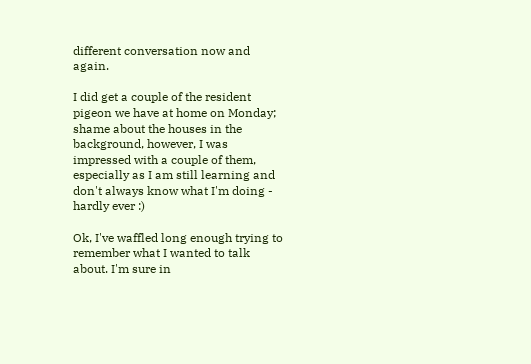different conversation now and again.

I did get a couple of the resident pigeon we have at home on Monday; shame about the houses in the background, however, I was impressed with a couple of them, especially as I am still learning and don't always know what I'm doing - hardly ever :)

Ok, I've waffled long enough trying to remember what I wanted to talk about. I'm sure in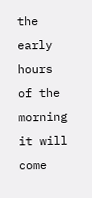the early hours of the morning it will come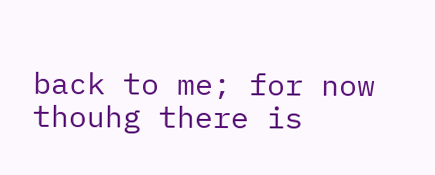back to me; for now thouhg there is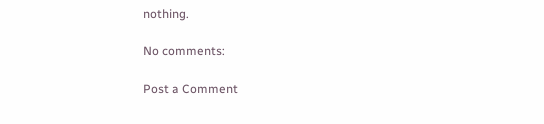nothing.

No comments:

Post a Comment